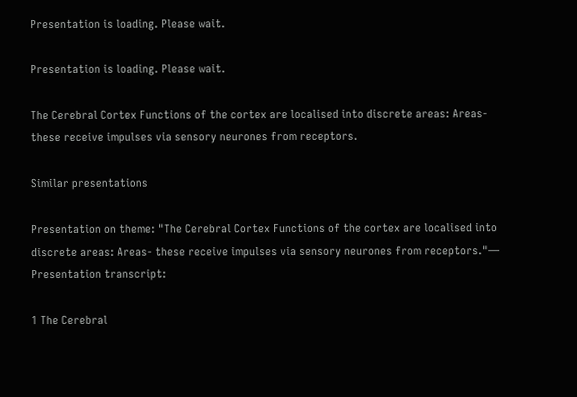Presentation is loading. Please wait.

Presentation is loading. Please wait.

The Cerebral Cortex Functions of the cortex are localised into discrete areas: Areas- these receive impulses via sensory neurones from receptors.

Similar presentations

Presentation on theme: "The Cerebral Cortex Functions of the cortex are localised into discrete areas: Areas- these receive impulses via sensory neurones from receptors."— Presentation transcript:

1 The Cerebral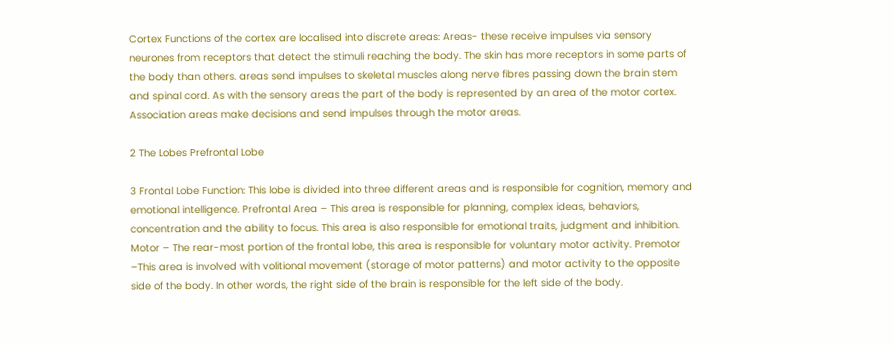Cortex Functions of the cortex are localised into discrete areas: Areas- these receive impulses via sensory neurones from receptors that detect the stimuli reaching the body. The skin has more receptors in some parts of the body than others. areas send impulses to skeletal muscles along nerve fibres passing down the brain stem and spinal cord. As with the sensory areas the part of the body is represented by an area of the motor cortex. Association areas make decisions and send impulses through the motor areas.

2 The Lobes Prefrontal Lobe

3 Frontal Lobe Function: This lobe is divided into three different areas and is responsible for cognition, memory and emotional intelligence. Prefrontal Area – This area is responsible for planning, complex ideas, behaviors,  concentration and the ability to focus. This area is also responsible for emotional traits, judgment and inhibition. Motor – The rear-most portion of the frontal lobe, this area is responsible for voluntary motor activity. Premotor –This area is involved with volitional movement (storage of motor patterns) and motor activity to the opposite side of the body. In other words, the right side of the brain is responsible for the left side of the body.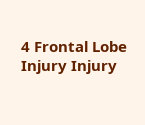4 Frontal Lobe Injury Injury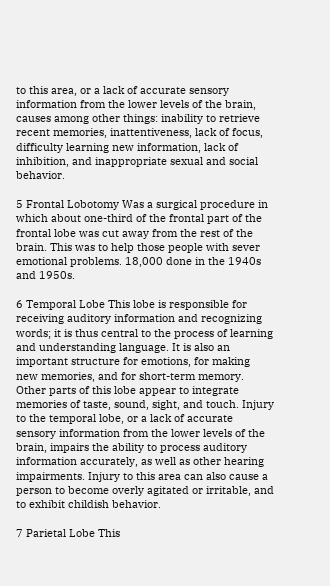to this area, or a lack of accurate sensory information from the lower levels of the brain, causes among other things: inability to retrieve recent memories, inattentiveness, lack of focus, difficulty learning new information, lack of inhibition, and inappropriate sexual and social behavior.

5 Frontal Lobotomy Was a surgical procedure in which about one-third of the frontal part of the frontal lobe was cut away from the rest of the brain. This was to help those people with sever emotional problems. 18,000 done in the 1940s and 1950s.

6 Temporal Lobe This lobe is responsible for receiving auditory information and recognizing words; it is thus central to the process of learning and understanding language. It is also an important structure for emotions, for making new memories, and for short-term memory. Other parts of this lobe appear to integrate memories of taste, sound, sight, and touch. Injury to the temporal lobe, or a lack of accurate sensory information from the lower levels of the brain, impairs the ability to process auditory information accurately, as well as other hearing impairments. Injury to this area can also cause a person to become overly agitated or irritable, and to exhibit childish behavior.

7 Parietal Lobe This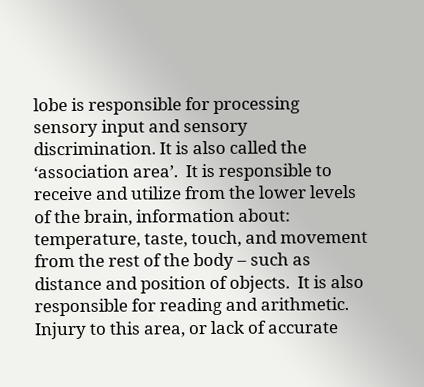lobe is responsible for processing sensory input and sensory discrimination. It is also called the ‘association area’.  It is responsible to receive and utilize from the lower levels of the brain, information about: temperature, taste, touch, and movement from the rest of the body – such as distance and position of objects.  It is also responsible for reading and arithmetic. Injury to this area, or lack of accurate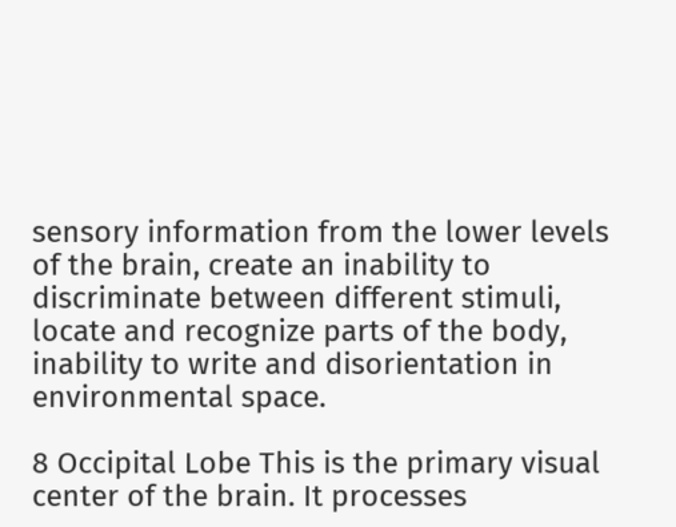sensory information from the lower levels of the brain, create an inability to discriminate between different stimuli, locate and recognize parts of the body, inability to write and disorientation in environmental space.

8 Occipital Lobe This is the primary visual center of the brain. It processes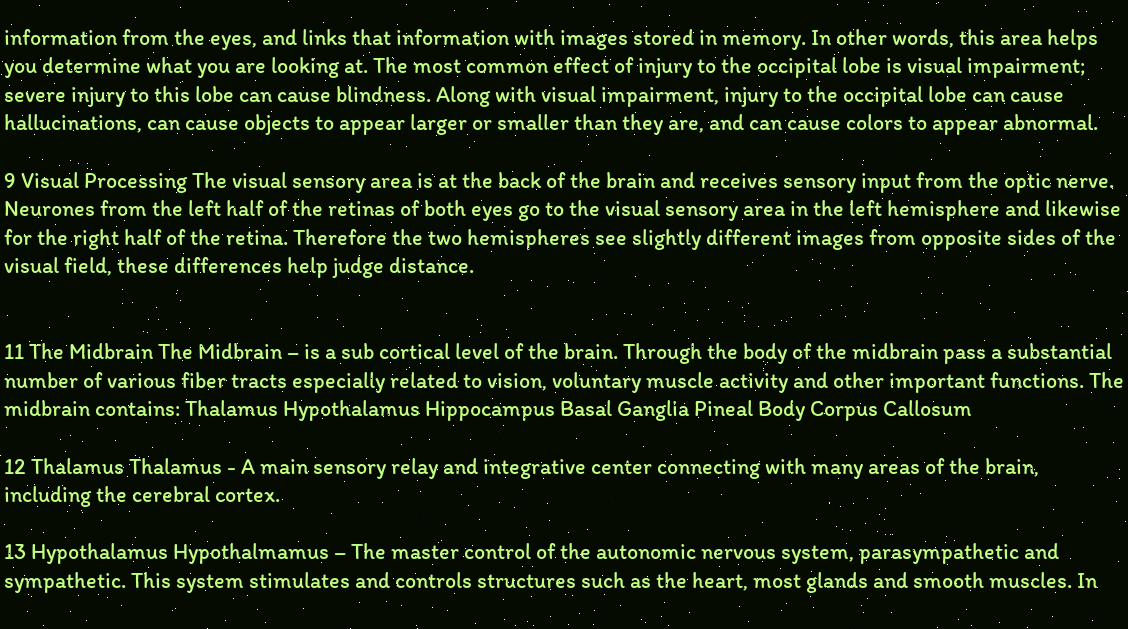information from the eyes, and links that information with images stored in memory. In other words, this area helps you determine what you are looking at. The most common effect of injury to the occipital lobe is visual impairment; severe injury to this lobe can cause blindness. Along with visual impairment, injury to the occipital lobe can cause hallucinations, can cause objects to appear larger or smaller than they are, and can cause colors to appear abnormal.

9 Visual Processing The visual sensory area is at the back of the brain and receives sensory input from the optic nerve. Neurones from the left half of the retinas of both eyes go to the visual sensory area in the left hemisphere and likewise for the right half of the retina. Therefore the two hemispheres see slightly different images from opposite sides of the visual field, these differences help judge distance.


11 The Midbrain The Midbrain – is a sub cortical level of the brain. Through the body of the midbrain pass a substantial number of various fiber tracts especially related to vision, voluntary muscle activity and other important functions. The midbrain contains: Thalamus Hypothalamus Hippocampus Basal Ganglia Pineal Body Corpus Callosum

12 Thalamus Thalamus - A main sensory relay and integrative center connecting with many areas of the brain, including the cerebral cortex.

13 Hypothalamus Hypothalmamus – The master control of the autonomic nervous system, parasympathetic and sympathetic. This system stimulates and controls structures such as the heart, most glands and smooth muscles. In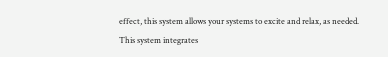effect, this system allows your systems to excite and relax, as needed. This system integrates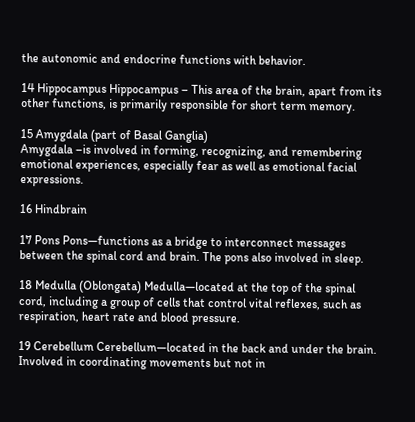the autonomic and endocrine functions with behavior.

14 Hippocampus Hippocampus – This area of the brain, apart from its other functions, is primarily responsible for short term memory.

15 Amygdala (part of Basal Ganglia)
Amygdala –is involved in forming, recognizing, and remembering emotional experiences, especially fear as well as emotional facial expressions.

16 Hindbrain

17 Pons Pons—functions as a bridge to interconnect messages between the spinal cord and brain. The pons also involved in sleep.

18 Medulla (Oblongata) Medulla—located at the top of the spinal cord, including a group of cells that control vital reflexes, such as respiration, heart rate and blood pressure.

19 Cerebellum Cerebellum—located in the back and under the brain. Involved in coordinating movements but not in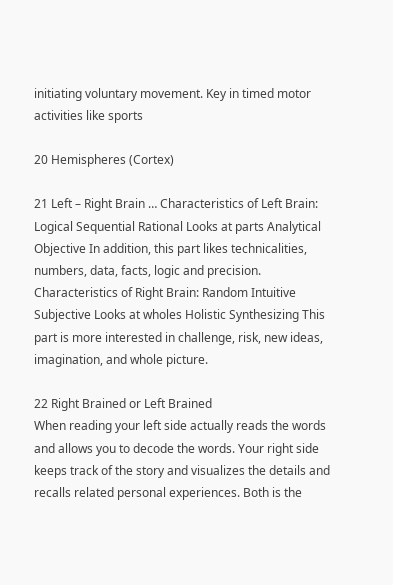initiating voluntary movement. Key in timed motor activities like sports

20 Hemispheres (Cortex)

21 Left – Right Brain … Characteristics of Left Brain: Logical Sequential Rational Looks at parts Analytical Objective In addition, this part likes technicalities, numbers, data, facts, logic and precision. Characteristics of Right Brain: Random Intuitive Subjective Looks at wholes Holistic Synthesizing This part is more interested in challenge, risk, new ideas, imagination, and whole picture.

22 Right Brained or Left Brained
When reading your left side actually reads the words and allows you to decode the words. Your right side keeps track of the story and visualizes the details and recalls related personal experiences. Both is the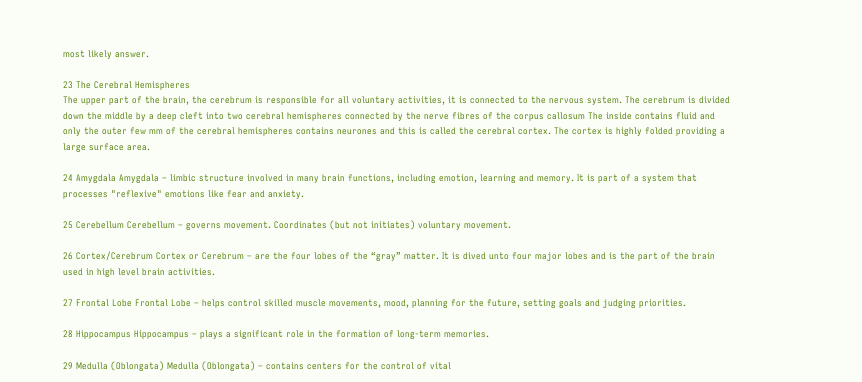most likely answer.

23 The Cerebral Hemispheres
The upper part of the brain, the cerebrum is responsible for all voluntary activities, it is connected to the nervous system. The cerebrum is divided down the middle by a deep cleft into two cerebral hemispheres connected by the nerve fibres of the corpus callosum The inside contains fluid and only the outer few mm of the cerebral hemispheres contains neurones and this is called the cerebral cortex. The cortex is highly folded providing a large surface area.

24 Amygdala Amygdala – limbic structure involved in many brain functions, including emotion, learning and memory. It is part of a system that processes "reflexive" emotions like fear and anxiety.

25 Cerebellum Cerebellum – governs movement. Coordinates (but not initiates) voluntary movement.

26 Cortex/Cerebrum Cortex or Cerebrum – are the four lobes of the “gray” matter. It is dived unto four major lobes and is the part of the brain used in high level brain activities.

27 Frontal Lobe Frontal Lobe – helps control skilled muscle movements, mood, planning for the future, setting goals and judging priorities.

28 Hippocampus Hippocampus – plays a significant role in the formation of long-term memories.

29 Medulla (Oblongata) Medulla (Oblongata) – contains centers for the control of vital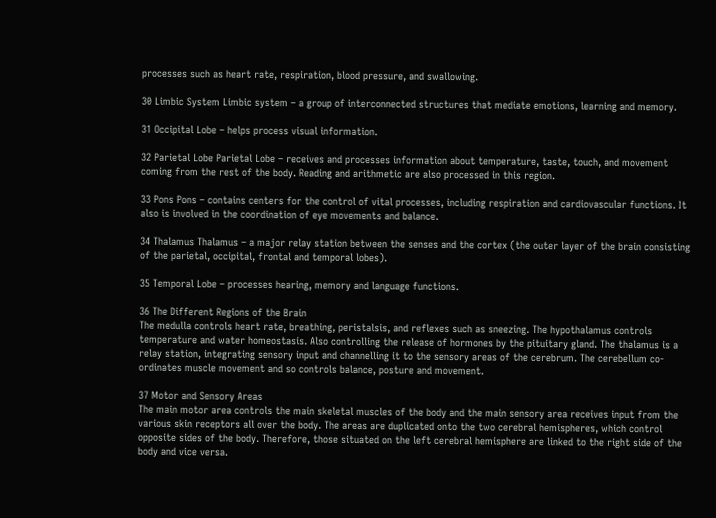processes such as heart rate, respiration, blood pressure, and swallowing.

30 Limbic System Limbic system – a group of interconnected structures that mediate emotions, learning and memory.

31 Occipital Lobe – helps process visual information.

32 Parietal Lobe Parietal Lobe – receives and processes information about temperature, taste, touch, and movement coming from the rest of the body. Reading and arithmetic are also processed in this region.

33 Pons Pons – contains centers for the control of vital processes, including respiration and cardiovascular functions. It also is involved in the coordination of eye movements and balance.

34 Thalamus Thalamus – a major relay station between the senses and the cortex (the outer layer of the brain consisting of the parietal, occipital, frontal and temporal lobes).

35 Temporal Lobe – processes hearing, memory and language functions.

36 The Different Regions of the Brain
The medulla controls heart rate, breathing, peristalsis, and reflexes such as sneezing. The hypothalamus controls temperature and water homeostasis. Also controlling the release of hormones by the pituitary gland. The thalamus is a relay station, integrating sensory input and channelling it to the sensory areas of the cerebrum. The cerebellum co-ordinates muscle movement and so controls balance, posture and movement.

37 Motor and Sensory Areas
The main motor area controls the main skeletal muscles of the body and the main sensory area receives input from the various skin receptors all over the body. The areas are duplicated onto the two cerebral hemispheres, which control opposite sides of the body. Therefore, those situated on the left cerebral hemisphere are linked to the right side of the body and vice versa.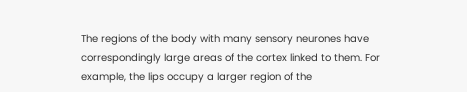The regions of the body with many sensory neurones have correspondingly large areas of the cortex linked to them. For example, the lips occupy a larger region of the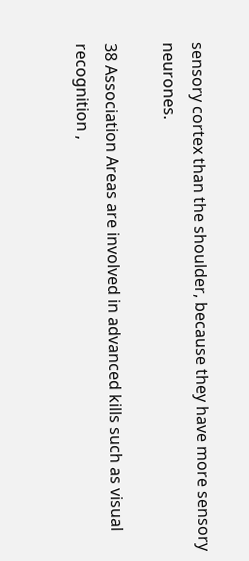sensory cortex than the shoulder, because they have more sensory neurones.

38 Association Areas are involved in advanced kills such as visual recognition ,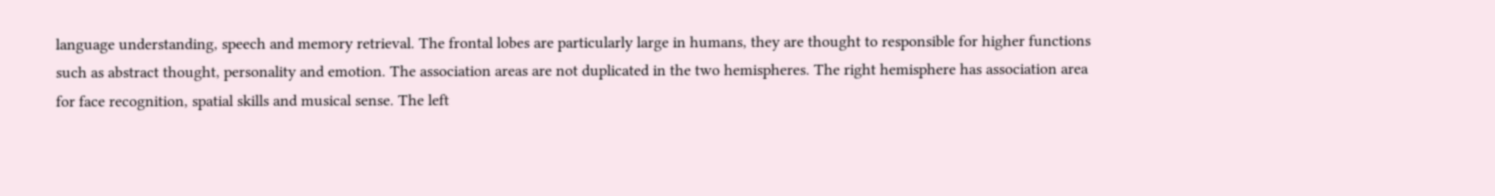language understanding, speech and memory retrieval. The frontal lobes are particularly large in humans, they are thought to responsible for higher functions such as abstract thought, personality and emotion. The association areas are not duplicated in the two hemispheres. The right hemisphere has association area for face recognition, spatial skills and musical sense. The left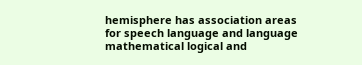hemisphere has association areas for speech language and language mathematical logical and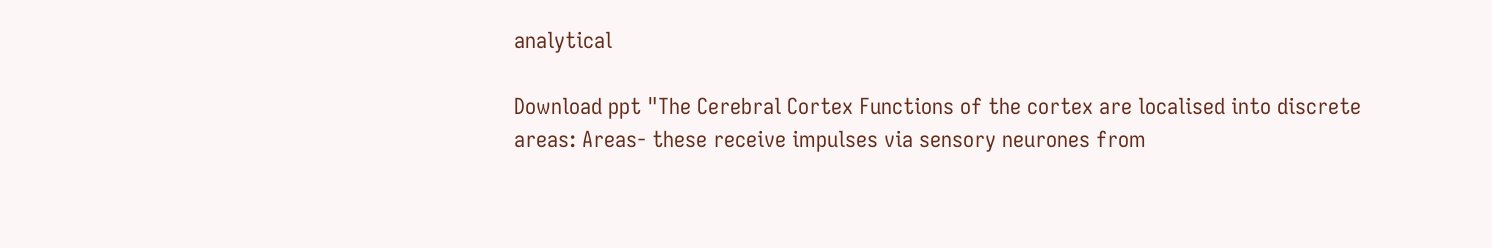analytical

Download ppt "The Cerebral Cortex Functions of the cortex are localised into discrete areas: Areas- these receive impulses via sensory neurones from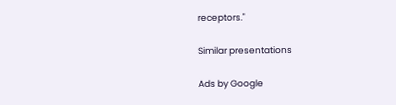receptors."

Similar presentations

Ads by Google